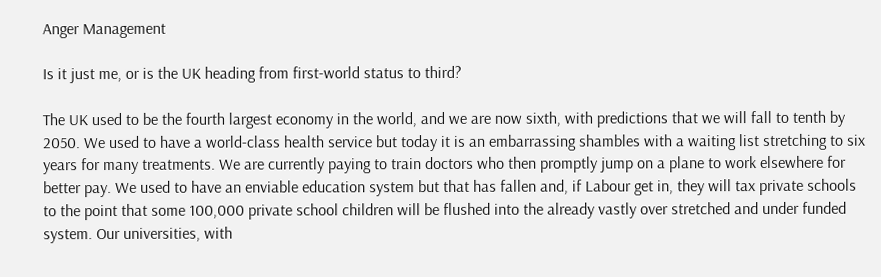Anger Management

Is it just me, or is the UK heading from first-world status to third?

The UK used to be the fourth largest economy in the world, and we are now sixth, with predictions that we will fall to tenth by 2050. We used to have a world-class health service but today it is an embarrassing shambles with a waiting list stretching to six years for many treatments. We are currently paying to train doctors who then promptly jump on a plane to work elsewhere for better pay. We used to have an enviable education system but that has fallen and, if Labour get in, they will tax private schools to the point that some 100,000 private school children will be flushed into the already vastly over stretched and under funded system. Our universities, with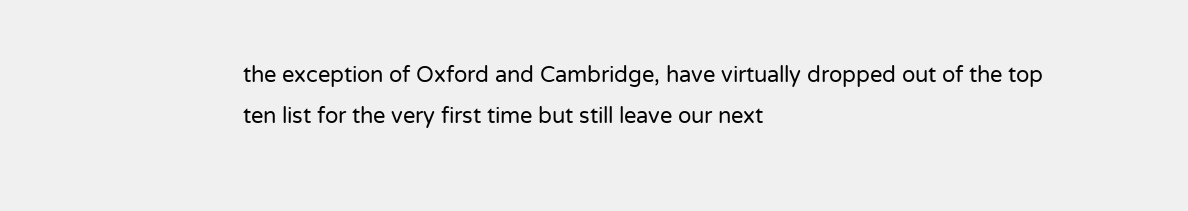the exception of Oxford and Cambridge, have virtually dropped out of the top ten list for the very first time but still leave our next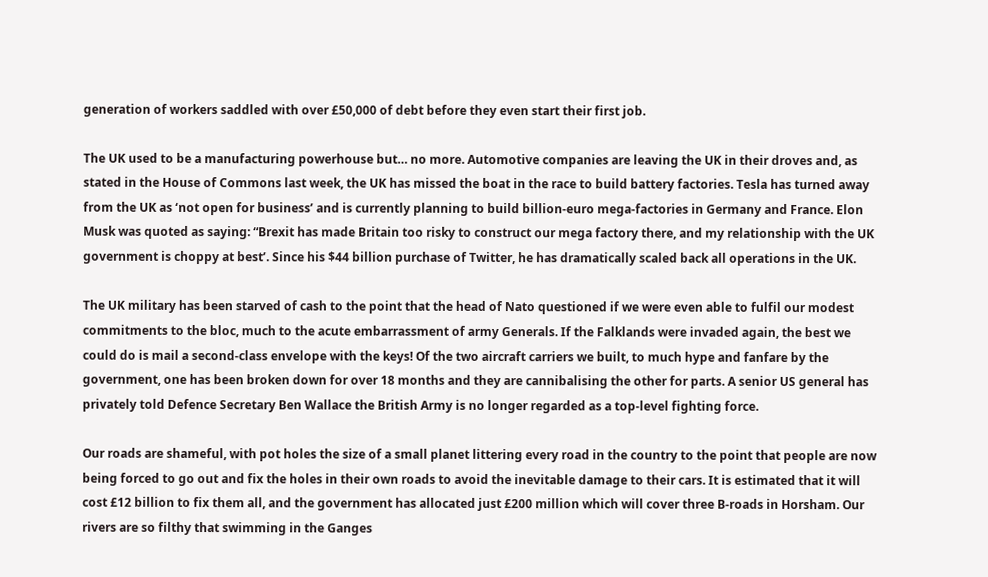generation of workers saddled with over £50,000 of debt before they even start their first job.

The UK used to be a manufacturing powerhouse but… no more. Automotive companies are leaving the UK in their droves and, as stated in the House of Commons last week, the UK has missed the boat in the race to build battery factories. Tesla has turned away from the UK as ‘not open for business’ and is currently planning to build billion-euro mega-factories in Germany and France. Elon Musk was quoted as saying: “Brexit has made Britain too risky to construct our mega factory there, and my relationship with the UK government is choppy at best’. Since his $44 billion purchase of Twitter, he has dramatically scaled back all operations in the UK.

The UK military has been starved of cash to the point that the head of Nato questioned if we were even able to fulfil our modest commitments to the bloc, much to the acute embarrassment of army Generals. If the Falklands were invaded again, the best we could do is mail a second-class envelope with the keys! Of the two aircraft carriers we built, to much hype and fanfare by the government, one has been broken down for over 18 months and they are cannibalising the other for parts. A senior US general has privately told Defence Secretary Ben Wallace the British Army is no longer regarded as a top-level fighting force.

Our roads are shameful, with pot holes the size of a small planet littering every road in the country to the point that people are now being forced to go out and fix the holes in their own roads to avoid the inevitable damage to their cars. It is estimated that it will cost £12 billion to fix them all, and the government has allocated just £200 million which will cover three B-roads in Horsham. Our rivers are so filthy that swimming in the Ganges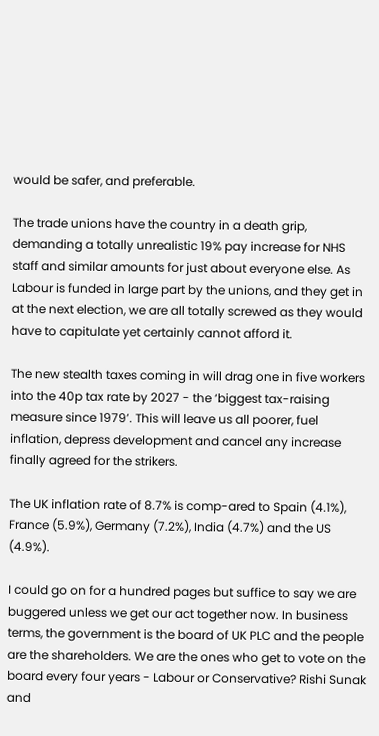would be safer, and preferable.

The trade unions have the country in a death grip, demanding a totally unrealistic 19% pay increase for NHS staff and similar amounts for just about everyone else. As Labour is funded in large part by the unions, and they get in at the next election, we are all totally screwed as they would have to capitulate yet certainly cannot afford it.

The new stealth taxes coming in will drag one in five workers into the 40p tax rate by 2027 - the ‘biggest tax-raising measure since 1979’. This will leave us all poorer, fuel inflation, depress development and cancel any increase finally agreed for the strikers.

The UK inflation rate of 8.7% is comp-ared to Spain (4.1%), France (5.9%), Germany (7.2%), India (4.7%) and the US (4.9%).

I could go on for a hundred pages but suffice to say we are buggered unless we get our act together now. In business terms, the government is the board of UK PLC and the people are the shareholders. We are the ones who get to vote on the board every four years - Labour or Conservative? Rishi Sunak and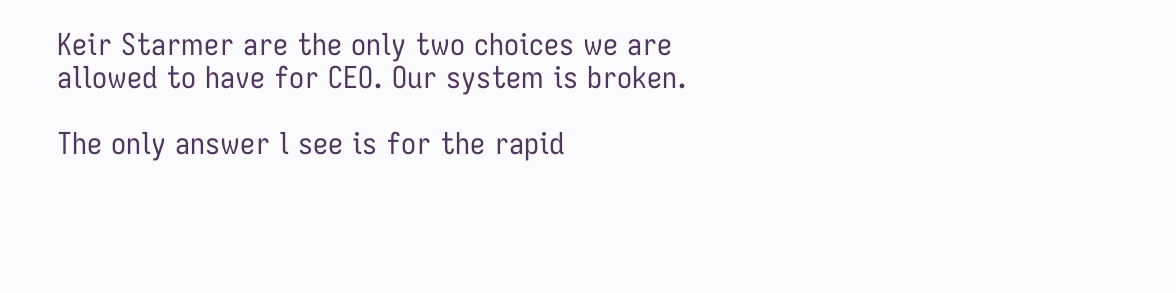Keir Starmer are the only two choices we are allowed to have for CEO. Our system is broken.

The only answer l see is for the rapid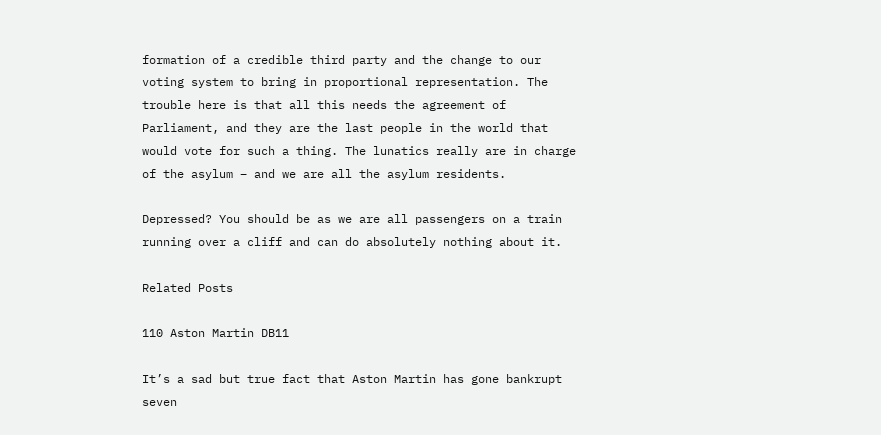formation of a credible third party and the change to our voting system to bring in proportional representation. The trouble here is that all this needs the agreement of Parliament, and they are the last people in the world that would vote for such a thing. The lunatics really are in charge of the asylum – and we are all the asylum residents.

Depressed? You should be as we are all passengers on a train running over a cliff and can do absolutely nothing about it.

Related Posts

110 Aston Martin DB11

It’s a sad but true fact that Aston Martin has gone bankrupt seven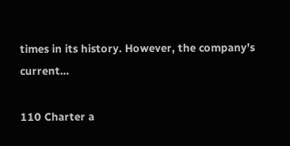times in its history. However, the company’s current...

110 Charter a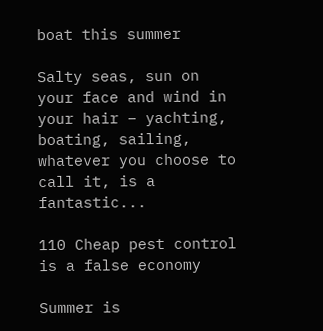boat this summer

Salty seas, sun on your face and wind in your hair – yachting, boating, sailing, whatever you choose to call it, is a fantastic...

110 Cheap pest control is a false economy

Summer is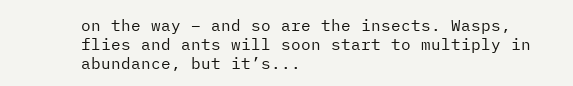on the way – and so are the insects. Wasps, flies and ants will soon start to multiply in abundance, but it’s...